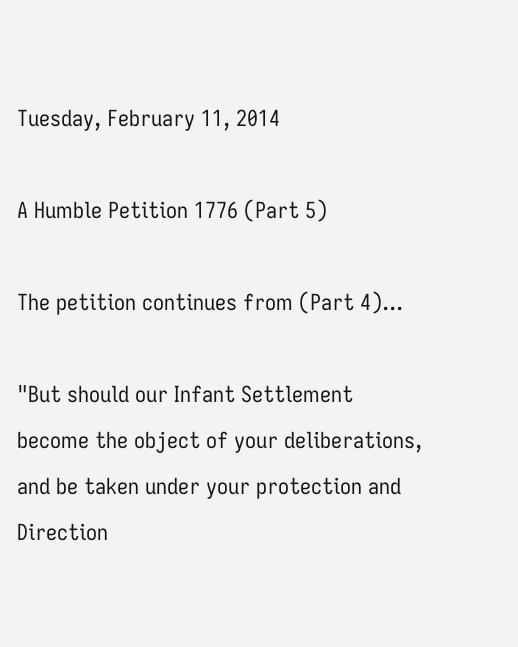Tuesday, February 11, 2014

A Humble Petition 1776 (Part 5)

The petition continues from (Part 4)...

"But should our Infant Settlement become the object of your deliberations, and be taken under your protection and Direction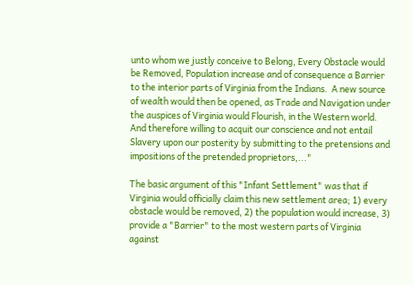unto whom we justly conceive to Belong, Every Obstacle would be Removed, Population increase and of consequence a Barrier to the interior parts of Virginia from the Indians.  A new source of wealth would then be opened, as Trade and Navigation under the auspices of Virginia would Flourish, in the Western world.  And therefore willing to acquit our conscience and not entail Slavery upon our posterity by submitting to the pretensions and impositions of the pretended proprietors,..."

The basic argument of this "Infant Settlement" was that if Virginia would officially claim this new settlement area; 1) every obstacle would be removed, 2) the population would increase, 3) provide a "Barrier" to the most western parts of Virginia against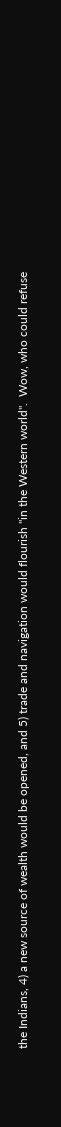the Indians, 4) a new source of wealth would be opened, and 5) trade and navigation would flourish "in the Western world".  Wow, who could refuse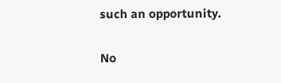such an opportunity.

No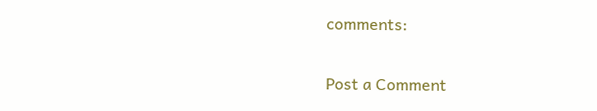comments:

Post a Comment